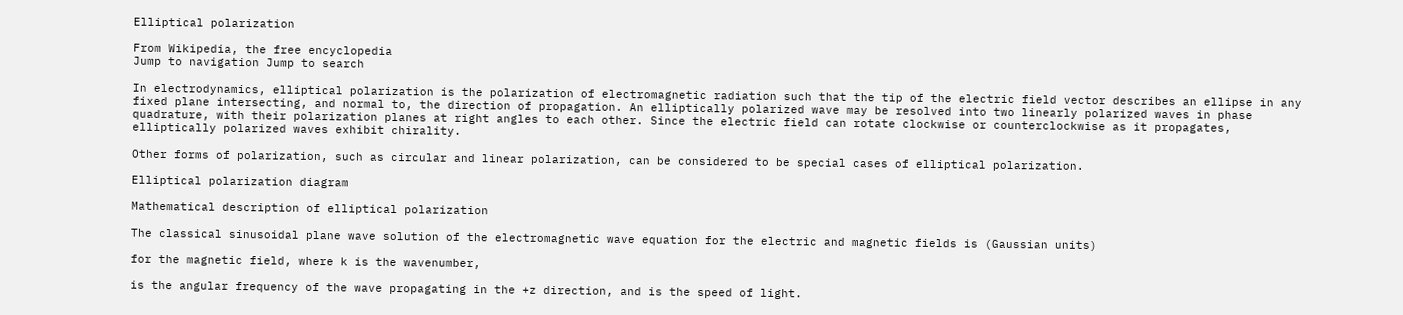Elliptical polarization

From Wikipedia, the free encyclopedia
Jump to navigation Jump to search

In electrodynamics, elliptical polarization is the polarization of electromagnetic radiation such that the tip of the electric field vector describes an ellipse in any fixed plane intersecting, and normal to, the direction of propagation. An elliptically polarized wave may be resolved into two linearly polarized waves in phase quadrature, with their polarization planes at right angles to each other. Since the electric field can rotate clockwise or counterclockwise as it propagates, elliptically polarized waves exhibit chirality.

Other forms of polarization, such as circular and linear polarization, can be considered to be special cases of elliptical polarization.

Elliptical polarization diagram

Mathematical description of elliptical polarization

The classical sinusoidal plane wave solution of the electromagnetic wave equation for the electric and magnetic fields is (Gaussian units)

for the magnetic field, where k is the wavenumber,

is the angular frequency of the wave propagating in the +z direction, and is the speed of light.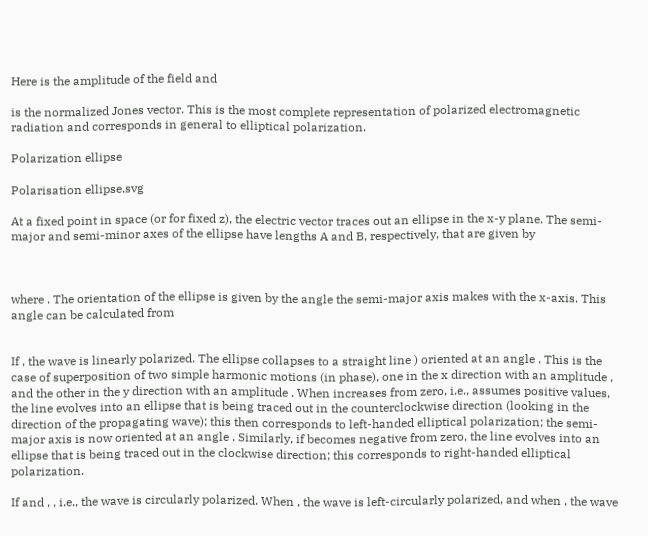Here is the amplitude of the field and

is the normalized Jones vector. This is the most complete representation of polarized electromagnetic radiation and corresponds in general to elliptical polarization.

Polarization ellipse

Polarisation ellipse.svg

At a fixed point in space (or for fixed z), the electric vector traces out an ellipse in the x-y plane. The semi-major and semi-minor axes of the ellipse have lengths A and B, respectively, that are given by



where . The orientation of the ellipse is given by the angle the semi-major axis makes with the x-axis. This angle can be calculated from


If , the wave is linearly polarized. The ellipse collapses to a straight line ) oriented at an angle . This is the case of superposition of two simple harmonic motions (in phase), one in the x direction with an amplitude , and the other in the y direction with an amplitude . When increases from zero, i.e., assumes positive values, the line evolves into an ellipse that is being traced out in the counterclockwise direction (looking in the direction of the propagating wave); this then corresponds to left-handed elliptical polarization; the semi-major axis is now oriented at an angle . Similarly, if becomes negative from zero, the line evolves into an ellipse that is being traced out in the clockwise direction; this corresponds to right-handed elliptical polarization.

If and , , i.e., the wave is circularly polarized. When , the wave is left-circularly polarized, and when , the wave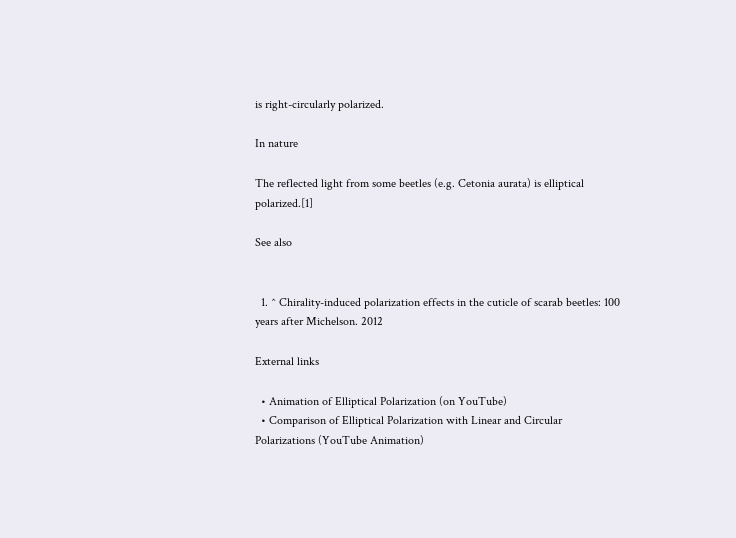is right-circularly polarized.

In nature

The reflected light from some beetles (e.g. Cetonia aurata) is elliptical polarized.[1]

See also


  1. ^ Chirality-induced polarization effects in the cuticle of scarab beetles: 100 years after Michelson. 2012

External links

  • Animation of Elliptical Polarization (on YouTube)
  • Comparison of Elliptical Polarization with Linear and Circular Polarizations (YouTube Animation)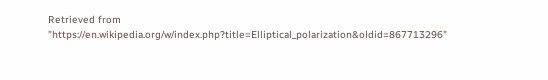Retrieved from "https://en.wikipedia.org/w/index.php?title=Elliptical_polarization&oldid=867713296"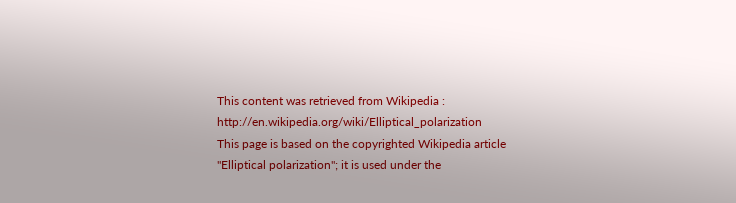This content was retrieved from Wikipedia : http://en.wikipedia.org/wiki/Elliptical_polarization
This page is based on the copyrighted Wikipedia article "Elliptical polarization"; it is used under the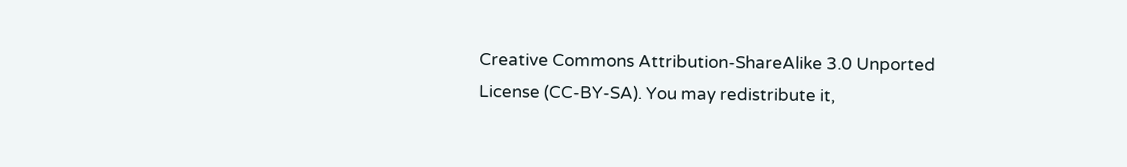Creative Commons Attribution-ShareAlike 3.0 Unported License (CC-BY-SA). You may redistribute it,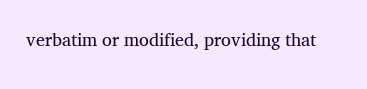verbatim or modified, providing that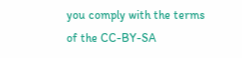you comply with the terms of the CC-BY-SA